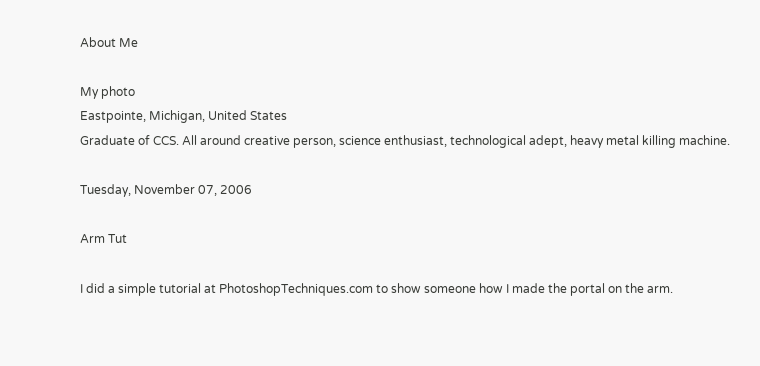About Me

My photo
Eastpointe, Michigan, United States
Graduate of CCS. All around creative person, science enthusiast, technological adept, heavy metal killing machine.

Tuesday, November 07, 2006

Arm Tut

I did a simple tutorial at PhotoshopTechniques.com to show someone how I made the portal on the arm.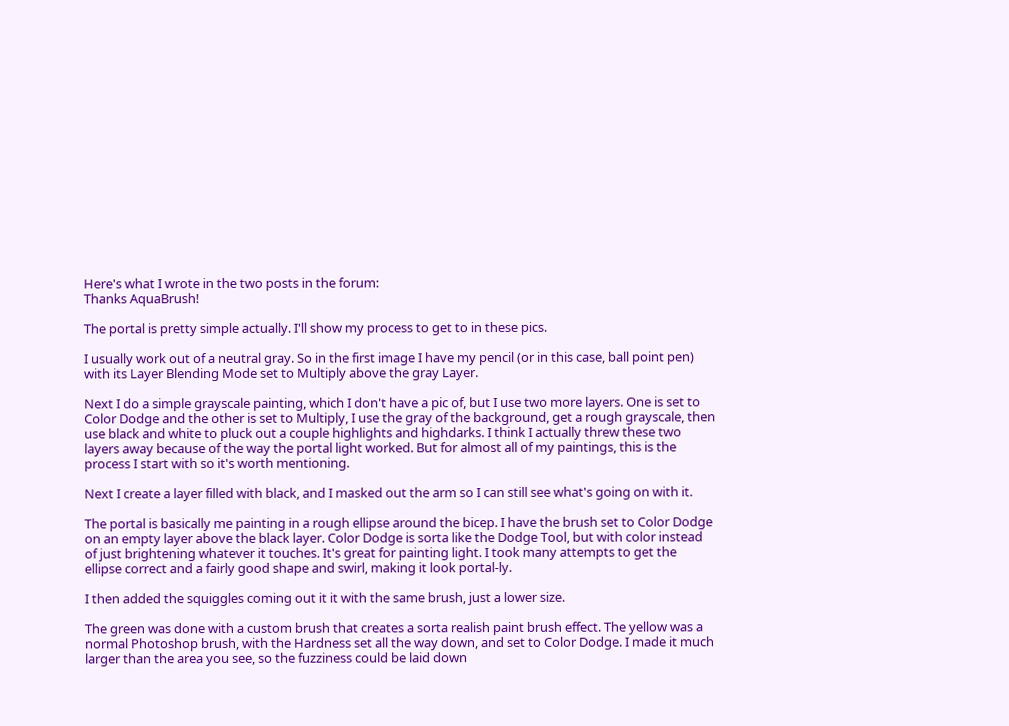Here's what I wrote in the two posts in the forum:
Thanks AquaBrush!

The portal is pretty simple actually. I'll show my process to get to in these pics.

I usually work out of a neutral gray. So in the first image I have my pencil (or in this case, ball point pen) with its Layer Blending Mode set to Multiply above the gray Layer.

Next I do a simple grayscale painting, which I don't have a pic of, but I use two more layers. One is set to Color Dodge and the other is set to Multiply, I use the gray of the background, get a rough grayscale, then use black and white to pluck out a couple highlights and highdarks. I think I actually threw these two layers away because of the way the portal light worked. But for almost all of my paintings, this is the process I start with so it's worth mentioning.

Next I create a layer filled with black, and I masked out the arm so I can still see what's going on with it.

The portal is basically me painting in a rough ellipse around the bicep. I have the brush set to Color Dodge on an empty layer above the black layer. Color Dodge is sorta like the Dodge Tool, but with color instead of just brightening whatever it touches. It's great for painting light. I took many attempts to get the ellipse correct and a fairly good shape and swirl, making it look portal-ly.

I then added the squiggles coming out it it with the same brush, just a lower size.

The green was done with a custom brush that creates a sorta realish paint brush effect. The yellow was a normal Photoshop brush, with the Hardness set all the way down, and set to Color Dodge. I made it much larger than the area you see, so the fuzziness could be laid down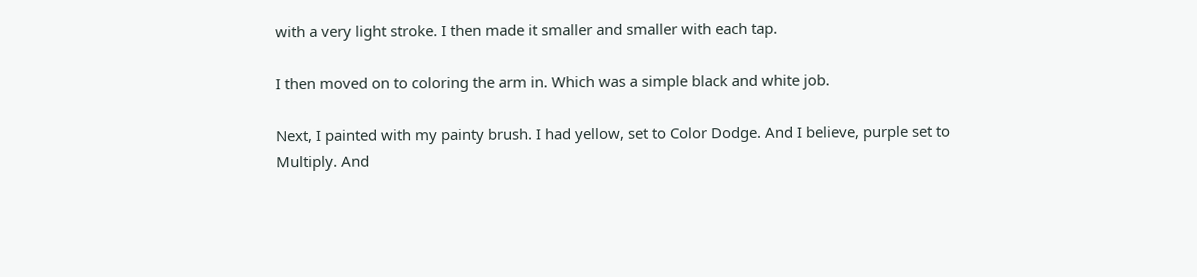with a very light stroke. I then made it smaller and smaller with each tap.

I then moved on to coloring the arm in. Which was a simple black and white job.

Next, I painted with my painty brush. I had yellow, set to Color Dodge. And I believe, purple set to Multiply. And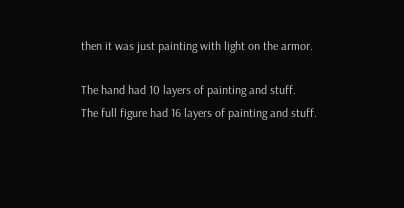then it was just painting with light on the armor.

The hand had 10 layers of painting and stuff.
The full figure had 16 layers of painting and stuff.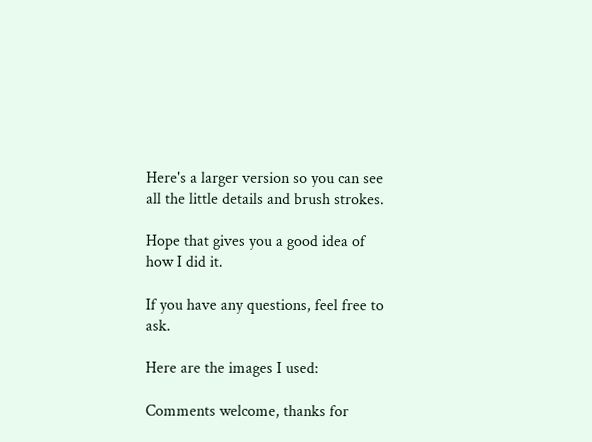Here's a larger version so you can see all the little details and brush strokes.

Hope that gives you a good idea of how I did it.

If you have any questions, feel free to ask.

Here are the images I used:

Comments welcome, thanks for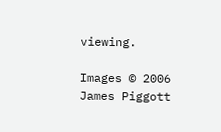viewing.

Images © 2006 James Piggott